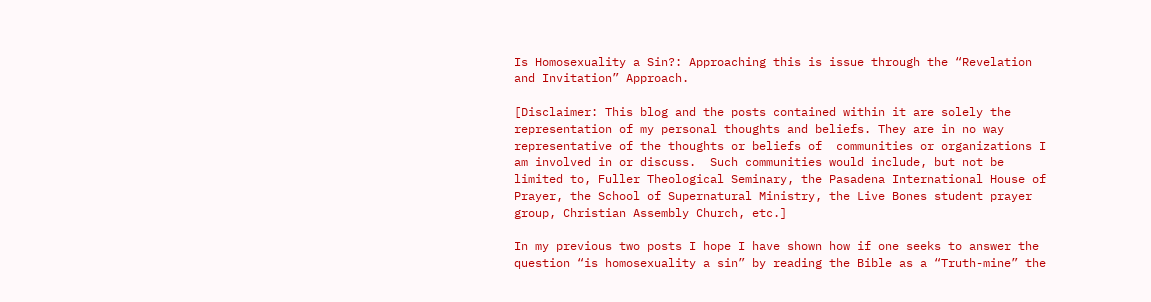Is Homosexuality a Sin?: Approaching this is issue through the “Revelation and Invitation” Approach.

[Disclaimer: This blog and the posts contained within it are solely the representation of my personal thoughts and beliefs. They are in no way representative of the thoughts or beliefs of  communities or organizations I am involved in or discuss.  Such communities would include, but not be limited to, Fuller Theological Seminary, the Pasadena International House of Prayer, the School of Supernatural Ministry, the Live Bones student prayer group, Christian Assembly Church, etc.]

In my previous two posts I hope I have shown how if one seeks to answer the question “is homosexuality a sin” by reading the Bible as a “Truth-mine” the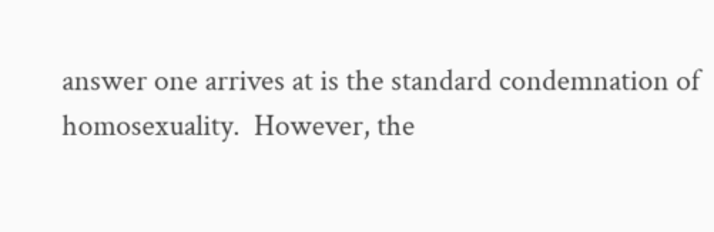answer one arrives at is the standard condemnation of homosexuality.  However, the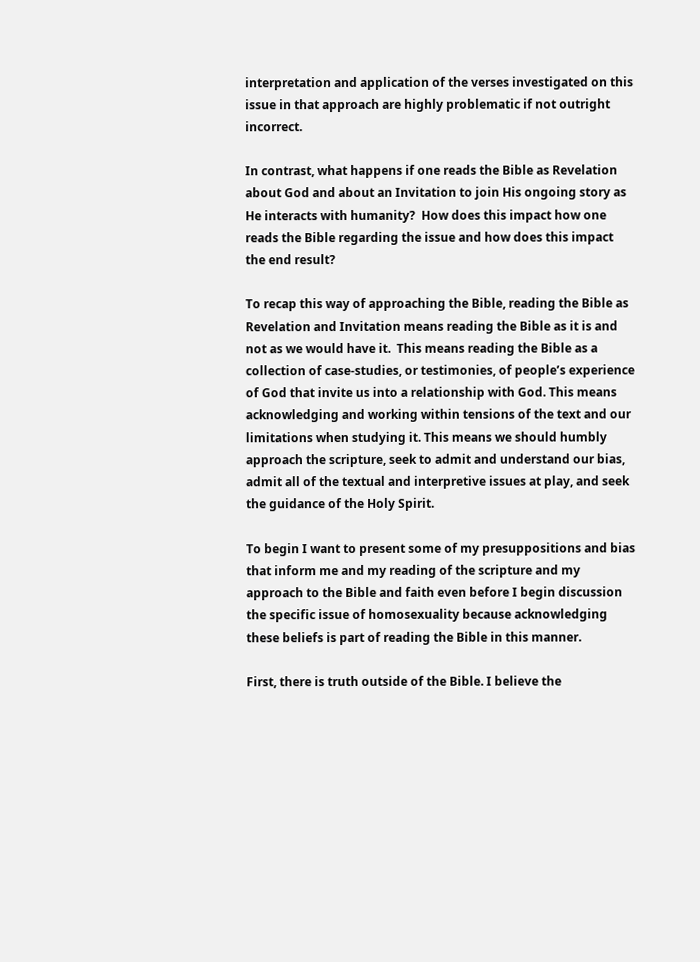interpretation and application of the verses investigated on this issue in that approach are highly problematic if not outright incorrect.

In contrast, what happens if one reads the Bible as Revelation about God and about an Invitation to join His ongoing story as He interacts with humanity?  How does this impact how one reads the Bible regarding the issue and how does this impact the end result?

To recap this way of approaching the Bible, reading the Bible as Revelation and Invitation means reading the Bible as it is and not as we would have it.  This means reading the Bible as a collection of case-studies, or testimonies, of people’s experience of God that invite us into a relationship with God. This means acknowledging and working within tensions of the text and our limitations when studying it. This means we should humbly approach the scripture, seek to admit and understand our bias, admit all of the textual and interpretive issues at play, and seek the guidance of the Holy Spirit.

To begin I want to present some of my presuppositions and bias that inform me and my reading of the scripture and my approach to the Bible and faith even before I begin discussion the specific issue of homosexuality because acknowledging these beliefs is part of reading the Bible in this manner.

First, there is truth outside of the Bible. I believe the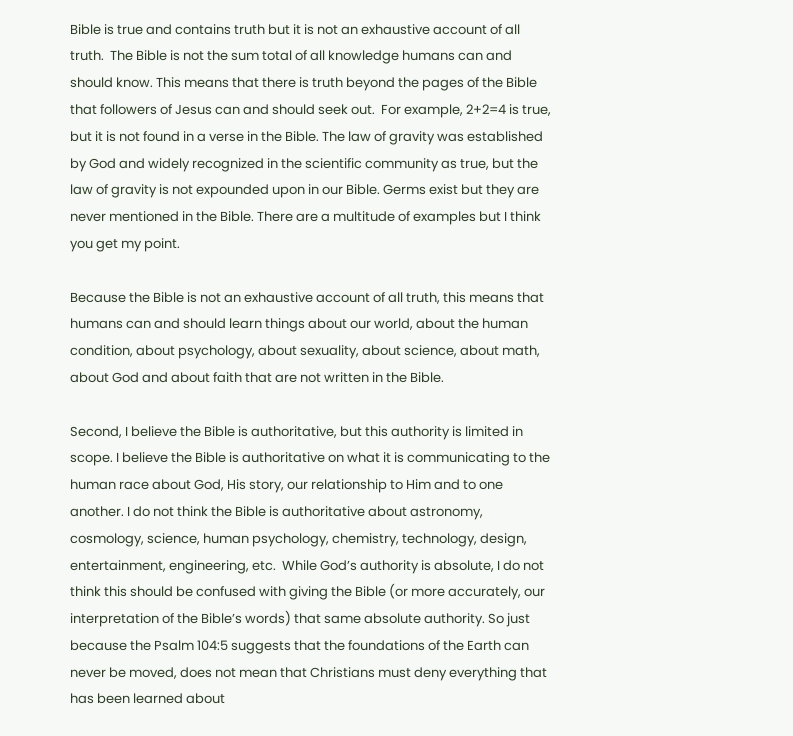Bible is true and contains truth but it is not an exhaustive account of all truth.  The Bible is not the sum total of all knowledge humans can and should know. This means that there is truth beyond the pages of the Bible that followers of Jesus can and should seek out.  For example, 2+2=4 is true, but it is not found in a verse in the Bible. The law of gravity was established by God and widely recognized in the scientific community as true, but the law of gravity is not expounded upon in our Bible. Germs exist but they are never mentioned in the Bible. There are a multitude of examples but I think you get my point.

Because the Bible is not an exhaustive account of all truth, this means that humans can and should learn things about our world, about the human condition, about psychology, about sexuality, about science, about math, about God and about faith that are not written in the Bible.

Second, I believe the Bible is authoritative, but this authority is limited in scope. I believe the Bible is authoritative on what it is communicating to the human race about God, His story, our relationship to Him and to one another. I do not think the Bible is authoritative about astronomy, cosmology, science, human psychology, chemistry, technology, design, entertainment, engineering, etc.  While God’s authority is absolute, I do not think this should be confused with giving the Bible (or more accurately, our interpretation of the Bible’s words) that same absolute authority. So just because the Psalm 104:5 suggests that the foundations of the Earth can never be moved, does not mean that Christians must deny everything that has been learned about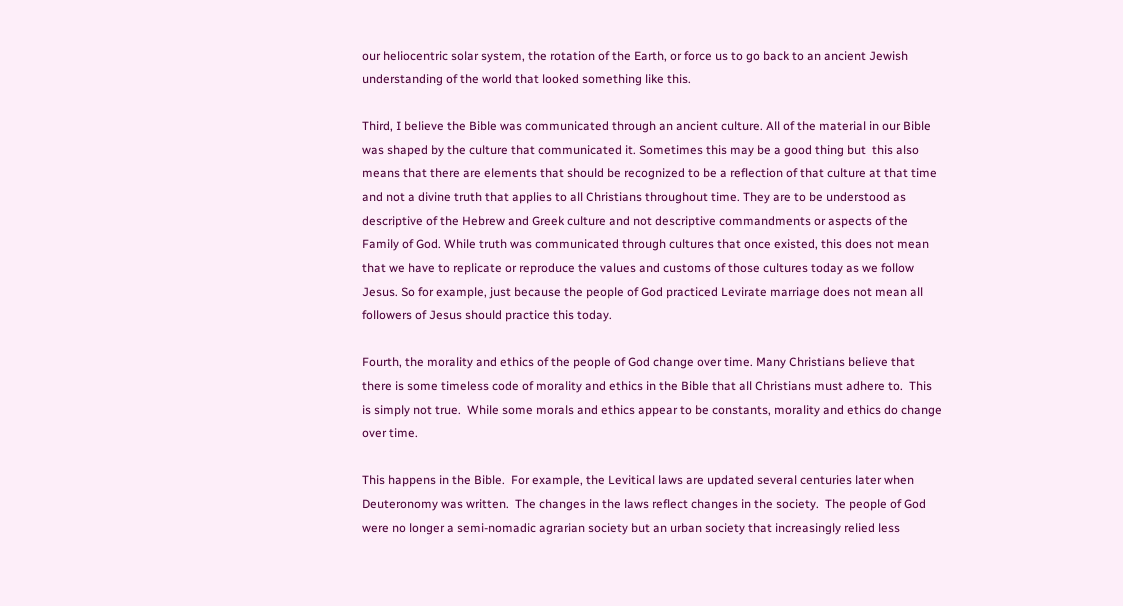our heliocentric solar system, the rotation of the Earth, or force us to go back to an ancient Jewish understanding of the world that looked something like this.

Third, I believe the Bible was communicated through an ancient culture. All of the material in our Bible was shaped by the culture that communicated it. Sometimes this may be a good thing but  this also means that there are elements that should be recognized to be a reflection of that culture at that time and not a divine truth that applies to all Christians throughout time. They are to be understood as descriptive of the Hebrew and Greek culture and not descriptive commandments or aspects of the Family of God. While truth was communicated through cultures that once existed, this does not mean that we have to replicate or reproduce the values and customs of those cultures today as we follow Jesus. So for example, just because the people of God practiced Levirate marriage does not mean all followers of Jesus should practice this today.

Fourth, the morality and ethics of the people of God change over time. Many Christians believe that there is some timeless code of morality and ethics in the Bible that all Christians must adhere to.  This is simply not true.  While some morals and ethics appear to be constants, morality and ethics do change over time.

This happens in the Bible.  For example, the Levitical laws are updated several centuries later when Deuteronomy was written.  The changes in the laws reflect changes in the society.  The people of God were no longer a semi-nomadic agrarian society but an urban society that increasingly relied less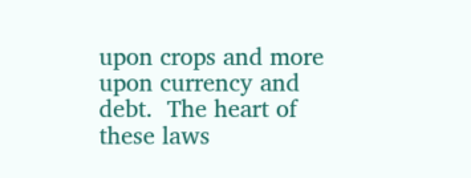upon crops and more upon currency and debt.  The heart of these laws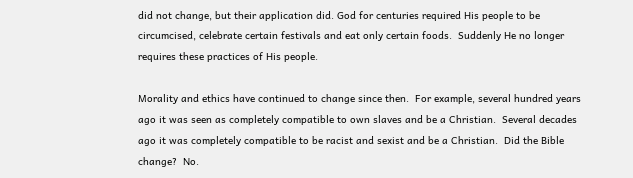did not change, but their application did. God for centuries required His people to be circumcised, celebrate certain festivals and eat only certain foods.  Suddenly He no longer requires these practices of His people.

Morality and ethics have continued to change since then.  For example, several hundred years ago it was seen as completely compatible to own slaves and be a Christian.  Several decades ago it was completely compatible to be racist and sexist and be a Christian.  Did the Bible change?  No.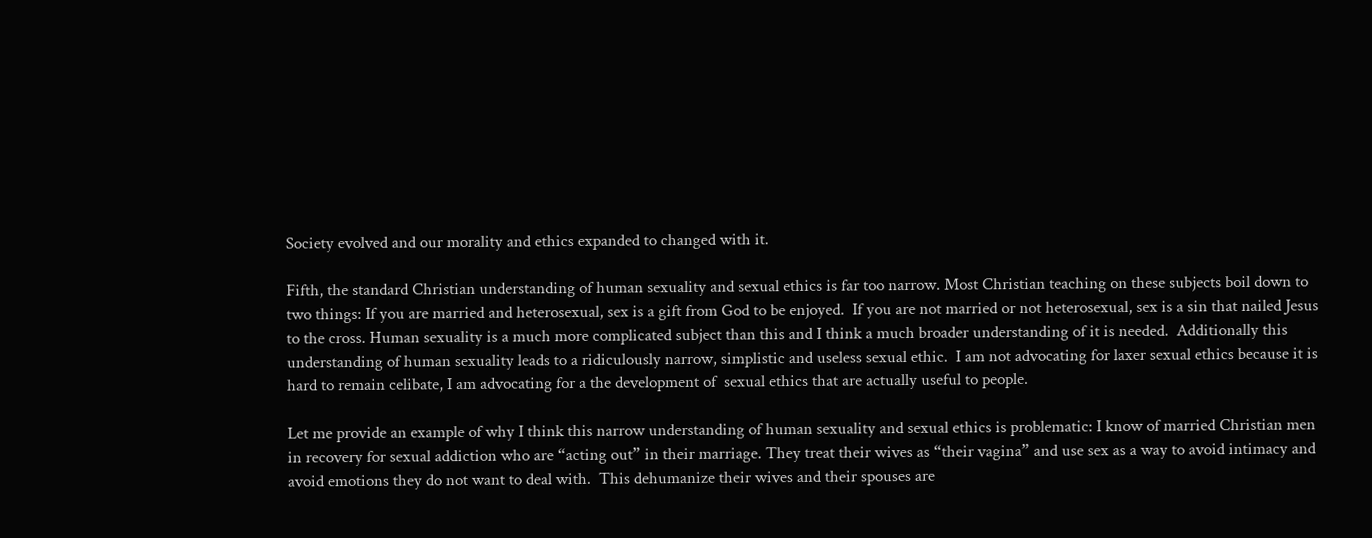Society evolved and our morality and ethics expanded to changed with it.

Fifth, the standard Christian understanding of human sexuality and sexual ethics is far too narrow. Most Christian teaching on these subjects boil down to two things: If you are married and heterosexual, sex is a gift from God to be enjoyed.  If you are not married or not heterosexual, sex is a sin that nailed Jesus to the cross. Human sexuality is a much more complicated subject than this and I think a much broader understanding of it is needed.  Additionally this understanding of human sexuality leads to a ridiculously narrow, simplistic and useless sexual ethic.  I am not advocating for laxer sexual ethics because it is hard to remain celibate, I am advocating for a the development of  sexual ethics that are actually useful to people.

Let me provide an example of why I think this narrow understanding of human sexuality and sexual ethics is problematic: I know of married Christian men in recovery for sexual addiction who are “acting out” in their marriage. They treat their wives as “their vagina” and use sex as a way to avoid intimacy and avoid emotions they do not want to deal with.  This dehumanize their wives and their spouses are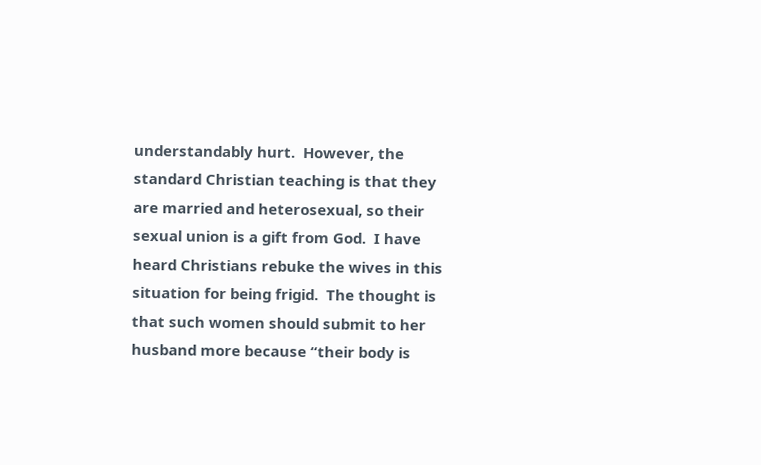understandably hurt.  However, the standard Christian teaching is that they are married and heterosexual, so their sexual union is a gift from God.  I have heard Christians rebuke the wives in this situation for being frigid.  The thought is that such women should submit to her husband more because “their body is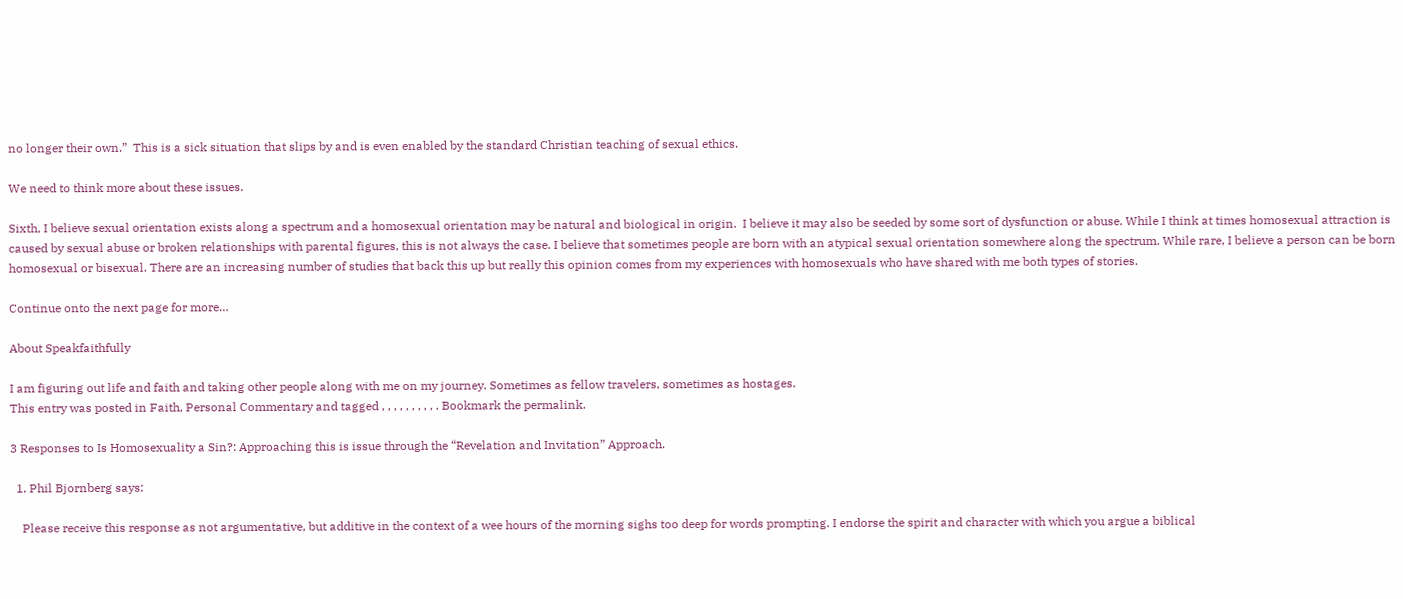no longer their own.”  This is a sick situation that slips by and is even enabled by the standard Christian teaching of sexual ethics.

We need to think more about these issues.

Sixth, I believe sexual orientation exists along a spectrum and a homosexual orientation may be natural and biological in origin.  I believe it may also be seeded by some sort of dysfunction or abuse. While I think at times homosexual attraction is caused by sexual abuse or broken relationships with parental figures, this is not always the case. I believe that sometimes people are born with an atypical sexual orientation somewhere along the spectrum. While rare, I believe a person can be born homosexual or bisexual. There are an increasing number of studies that back this up but really this opinion comes from my experiences with homosexuals who have shared with me both types of stories.

Continue onto the next page for more…

About Speakfaithfully

I am figuring out life and faith and taking other people along with me on my journey. Sometimes as fellow travelers, sometimes as hostages.
This entry was posted in Faith, Personal Commentary and tagged , , , , , , , , , . Bookmark the permalink.

3 Responses to Is Homosexuality a Sin?: Approaching this is issue through the “Revelation and Invitation” Approach.

  1. Phil Bjornberg says:

    Please receive this response as not argumentative, but additive in the context of a wee hours of the morning sighs too deep for words prompting. I endorse the spirit and character with which you argue a biblical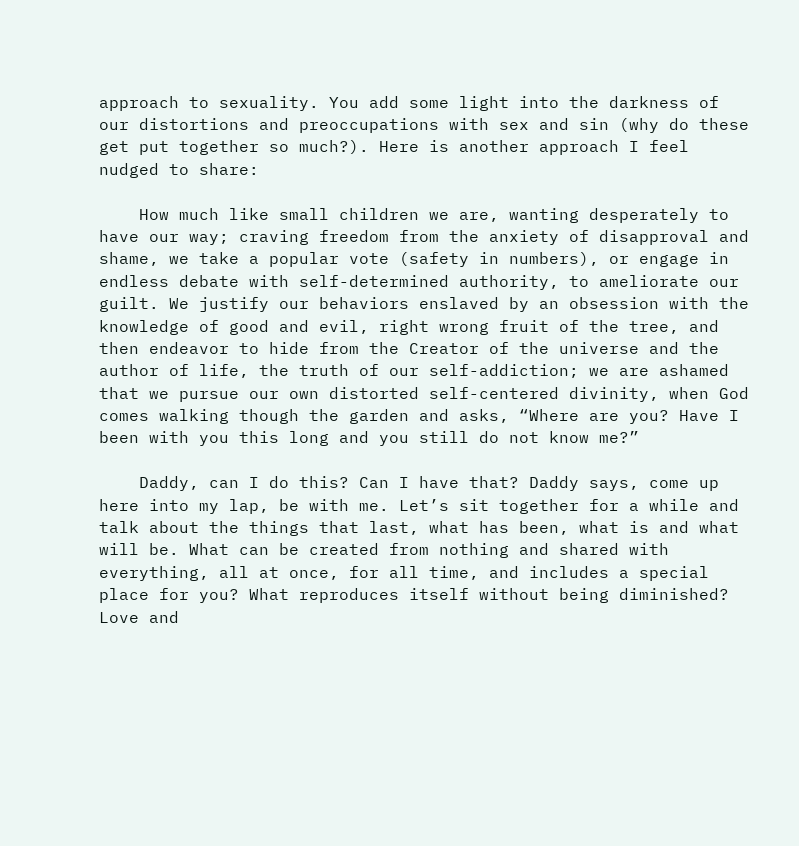approach to sexuality. You add some light into the darkness of our distortions and preoccupations with sex and sin (why do these get put together so much?). Here is another approach I feel nudged to share:

    How much like small children we are, wanting desperately to have our way; craving freedom from the anxiety of disapproval and shame, we take a popular vote (safety in numbers), or engage in endless debate with self-determined authority, to ameliorate our guilt. We justify our behaviors enslaved by an obsession with the knowledge of good and evil, right wrong fruit of the tree, and then endeavor to hide from the Creator of the universe and the author of life, the truth of our self-addiction; we are ashamed that we pursue our own distorted self-centered divinity, when God comes walking though the garden and asks, “Where are you? Have I been with you this long and you still do not know me?”

    Daddy, can I do this? Can I have that? Daddy says, come up here into my lap, be with me. Let’s sit together for a while and talk about the things that last, what has been, what is and what will be. What can be created from nothing and shared with everything, all at once, for all time, and includes a special place for you? What reproduces itself without being diminished? Love and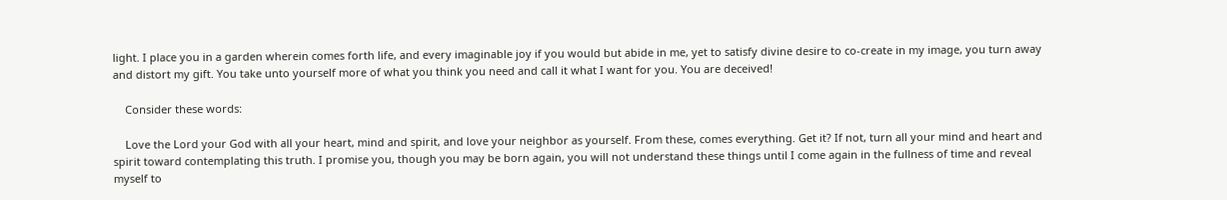light. I place you in a garden wherein comes forth life, and every imaginable joy if you would but abide in me, yet to satisfy divine desire to co-create in my image, you turn away and distort my gift. You take unto yourself more of what you think you need and call it what I want for you. You are deceived!

    Consider these words:

    Love the Lord your God with all your heart, mind and spirit, and love your neighbor as yourself. From these, comes everything. Get it? If not, turn all your mind and heart and spirit toward contemplating this truth. I promise you, though you may be born again, you will not understand these things until I come again in the fullness of time and reveal myself to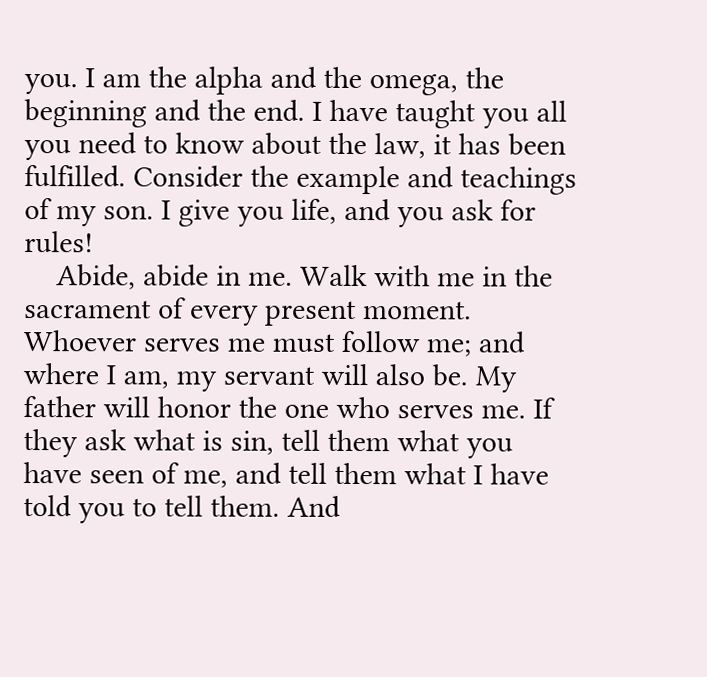you. I am the alpha and the omega, the beginning and the end. I have taught you all you need to know about the law, it has been fulfilled. Consider the example and teachings of my son. I give you life, and you ask for rules!
    Abide, abide in me. Walk with me in the sacrament of every present moment. Whoever serves me must follow me; and where I am, my servant will also be. My father will honor the one who serves me. If they ask what is sin, tell them what you have seen of me, and tell them what I have told you to tell them. And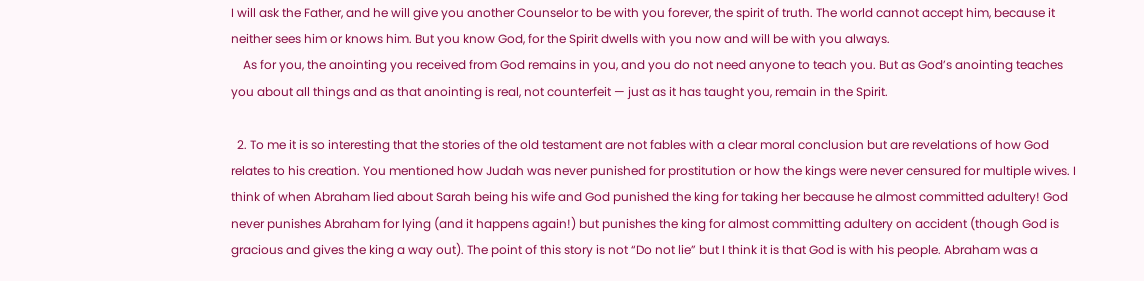I will ask the Father, and he will give you another Counselor to be with you forever, the spirit of truth. The world cannot accept him, because it neither sees him or knows him. But you know God, for the Spirit dwells with you now and will be with you always.
    As for you, the anointing you received from God remains in you, and you do not need anyone to teach you. But as God’s anointing teaches you about all things and as that anointing is real, not counterfeit — just as it has taught you, remain in the Spirit.

  2. To me it is so interesting that the stories of the old testament are not fables with a clear moral conclusion but are revelations of how God relates to his creation. You mentioned how Judah was never punished for prostitution or how the kings were never censured for multiple wives. I think of when Abraham lied about Sarah being his wife and God punished the king for taking her because he almost committed adultery! God never punishes Abraham for lying (and it happens again!) but punishes the king for almost committing adultery on accident (though God is gracious and gives the king a way out). The point of this story is not “Do not lie” but I think it is that God is with his people. Abraham was a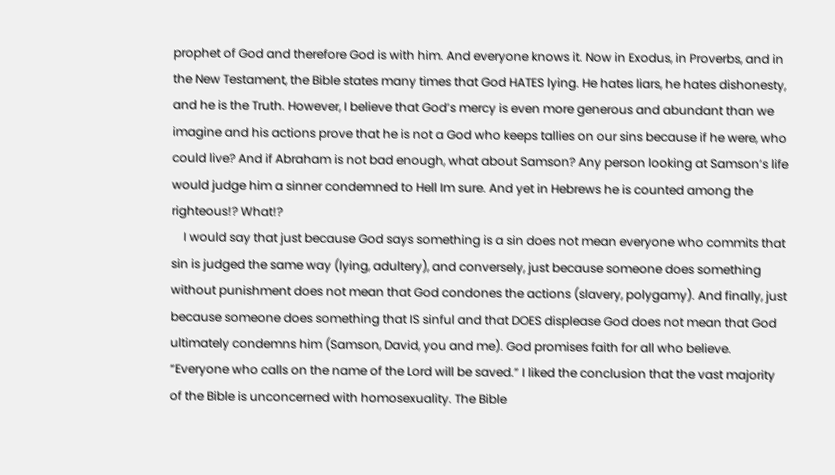prophet of God and therefore God is with him. And everyone knows it. Now in Exodus, in Proverbs, and in the New Testament, the Bible states many times that God HATES lying. He hates liars, he hates dishonesty, and he is the Truth. However, I believe that God’s mercy is even more generous and abundant than we imagine and his actions prove that he is not a God who keeps tallies on our sins because if he were, who could live? And if Abraham is not bad enough, what about Samson? Any person looking at Samson’s life would judge him a sinner condemned to Hell Im sure. And yet in Hebrews he is counted among the righteous!? What!?
    I would say that just because God says something is a sin does not mean everyone who commits that sin is judged the same way (lying, adultery), and conversely, just because someone does something without punishment does not mean that God condones the actions (slavery, polygamy). And finally, just because someone does something that IS sinful and that DOES displease God does not mean that God ultimately condemns him (Samson, David, you and me). God promises faith for all who believe. “Everyone who calls on the name of the Lord will be saved.” I liked the conclusion that the vast majority of the Bible is unconcerned with homosexuality. The Bible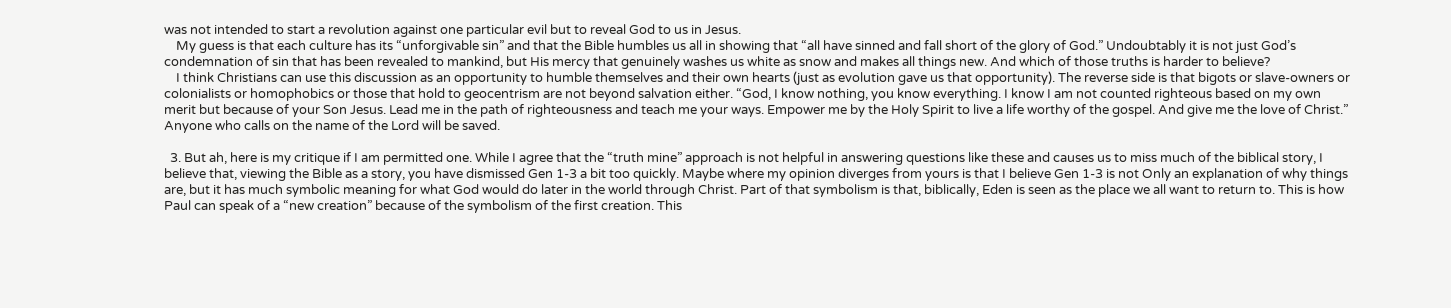was not intended to start a revolution against one particular evil but to reveal God to us in Jesus.
    My guess is that each culture has its “unforgivable sin” and that the Bible humbles us all in showing that “all have sinned and fall short of the glory of God.” Undoubtably it is not just God’s condemnation of sin that has been revealed to mankind, but His mercy that genuinely washes us white as snow and makes all things new. And which of those truths is harder to believe?
    I think Christians can use this discussion as an opportunity to humble themselves and their own hearts (just as evolution gave us that opportunity). The reverse side is that bigots or slave-owners or colonialists or homophobics or those that hold to geocentrism are not beyond salvation either. “God, I know nothing, you know everything. I know I am not counted righteous based on my own merit but because of your Son Jesus. Lead me in the path of righteousness and teach me your ways. Empower me by the Holy Spirit to live a life worthy of the gospel. And give me the love of Christ.” Anyone who calls on the name of the Lord will be saved.

  3. But ah, here is my critique if I am permitted one. While I agree that the “truth mine” approach is not helpful in answering questions like these and causes us to miss much of the biblical story, I believe that, viewing the Bible as a story, you have dismissed Gen 1-3 a bit too quickly. Maybe where my opinion diverges from yours is that I believe Gen 1-3 is not Only an explanation of why things are, but it has much symbolic meaning for what God would do later in the world through Christ. Part of that symbolism is that, biblically, Eden is seen as the place we all want to return to. This is how Paul can speak of a “new creation” because of the symbolism of the first creation. This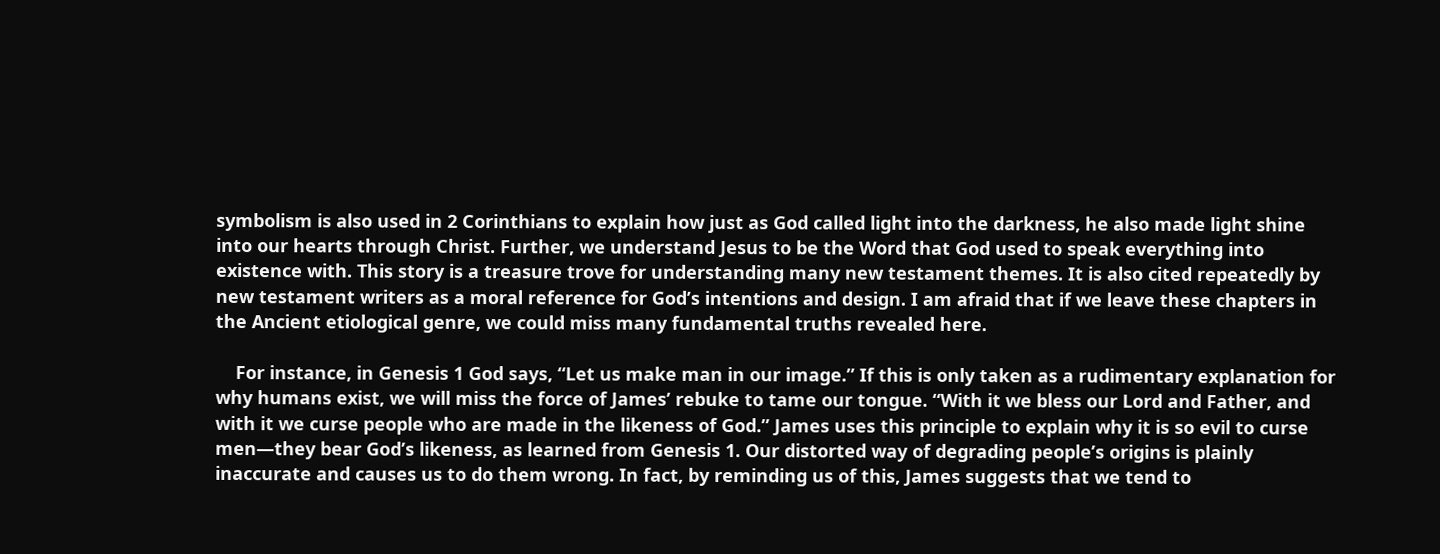symbolism is also used in 2 Corinthians to explain how just as God called light into the darkness, he also made light shine into our hearts through Christ. Further, we understand Jesus to be the Word that God used to speak everything into existence with. This story is a treasure trove for understanding many new testament themes. It is also cited repeatedly by new testament writers as a moral reference for God’s intentions and design. I am afraid that if we leave these chapters in the Ancient etiological genre, we could miss many fundamental truths revealed here.

    For instance, in Genesis 1 God says, “Let us make man in our image.” If this is only taken as a rudimentary explanation for why humans exist, we will miss the force of James’ rebuke to tame our tongue. “With it we bless our Lord and Father, and with it we curse people who are made in the likeness of God.” James uses this principle to explain why it is so evil to curse men—they bear God’s likeness, as learned from Genesis 1. Our distorted way of degrading people’s origins is plainly inaccurate and causes us to do them wrong. In fact, by reminding us of this, James suggests that we tend to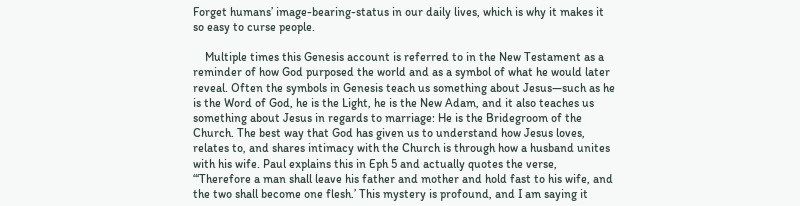Forget humans’ image-bearing-status in our daily lives, which is why it makes it so easy to curse people.

    Multiple times this Genesis account is referred to in the New Testament as a reminder of how God purposed the world and as a symbol of what he would later reveal. Often the symbols in Genesis teach us something about Jesus—such as he is the Word of God, he is the Light, he is the New Adam, and it also teaches us something about Jesus in regards to marriage: He is the Bridegroom of the Church. The best way that God has given us to understand how Jesus loves, relates to, and shares intimacy with the Church is through how a husband unites with his wife. Paul explains this in Eph 5 and actually quotes the verse, “‘Therefore a man shall leave his father and mother and hold fast to his wife, and the two shall become one flesh.’ This mystery is profound, and I am saying it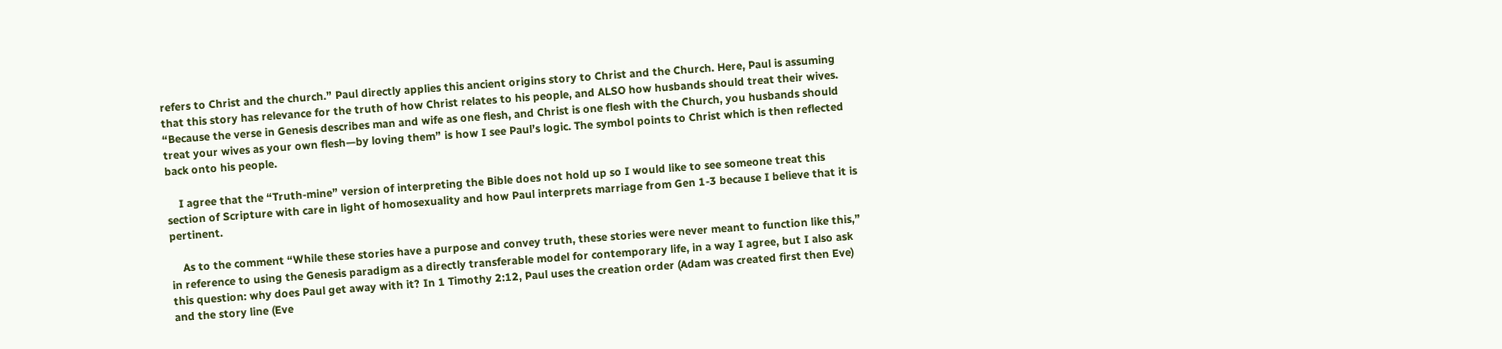refers to Christ and the church.” Paul directly applies this ancient origins story to Christ and the Church. Here, Paul is assuming that this story has relevance for the truth of how Christ relates to his people, and ALSO how husbands should treat their wives. “Because the verse in Genesis describes man and wife as one flesh, and Christ is one flesh with the Church, you husbands should treat your wives as your own flesh—by loving them” is how I see Paul’s logic. The symbol points to Christ which is then reflected back onto his people.

    I agree that the “Truth-mine” version of interpreting the Bible does not hold up so I would like to see someone treat this section of Scripture with care in light of homosexuality and how Paul interprets marriage from Gen 1-3 because I believe that it is pertinent.

    As to the comment “While these stories have a purpose and convey truth, these stories were never meant to function like this,” in reference to using the Genesis paradigm as a directly transferable model for contemporary life, in a way I agree, but I also ask this question: why does Paul get away with it? In 1 Timothy 2:12, Paul uses the creation order (Adam was created first then Eve) and the story line (Eve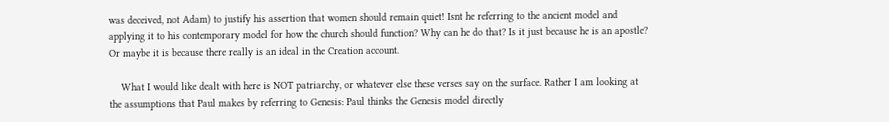was deceived, not Adam) to justify his assertion that women should remain quiet! Isnt he referring to the ancient model and applying it to his contemporary model for how the church should function? Why can he do that? Is it just because he is an apostle? Or maybe it is because there really is an ideal in the Creation account.

    What I would like dealt with here is NOT patriarchy, or whatever else these verses say on the surface. Rather I am looking at the assumptions that Paul makes by referring to Genesis: Paul thinks the Genesis model directly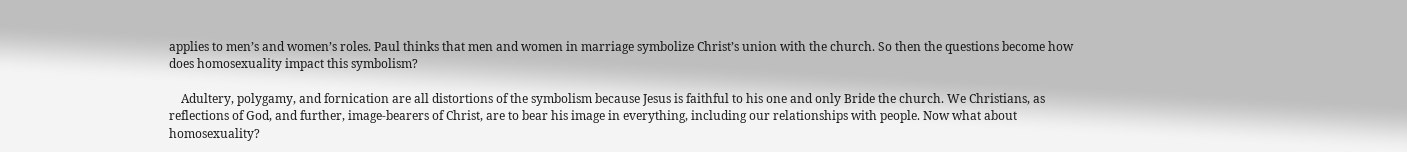applies to men’s and women’s roles. Paul thinks that men and women in marriage symbolize Christ’s union with the church. So then the questions become how does homosexuality impact this symbolism?

    Adultery, polygamy, and fornication are all distortions of the symbolism because Jesus is faithful to his one and only Bride the church. We Christians, as reflections of God, and further, image-bearers of Christ, are to bear his image in everything, including our relationships with people. Now what about homosexuality?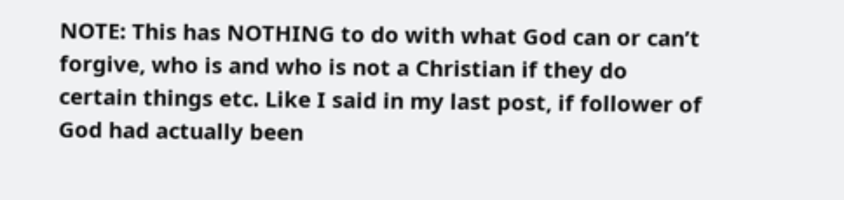NOTE: This has NOTHING to do with what God can or can’t forgive, who is and who is not a Christian if they do certain things etc. Like I said in my last post, if follower of God had actually been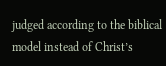judged according to the biblical model instead of Christ’s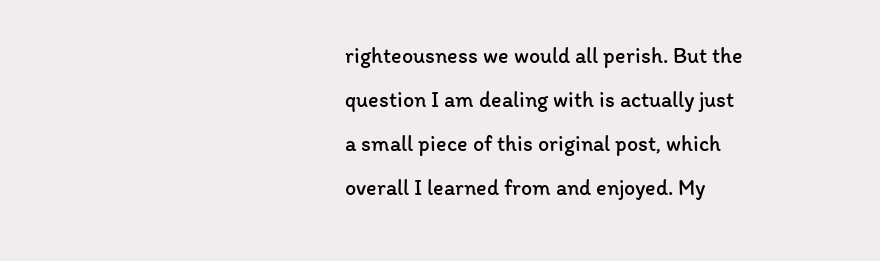righteousness we would all perish. But the question I am dealing with is actually just a small piece of this original post, which overall I learned from and enjoyed. My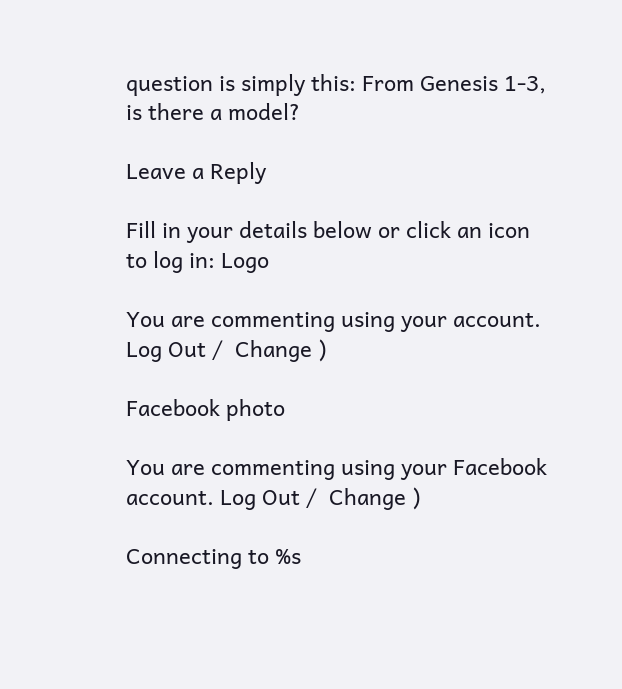question is simply this: From Genesis 1-3, is there a model?

Leave a Reply

Fill in your details below or click an icon to log in: Logo

You are commenting using your account. Log Out /  Change )

Facebook photo

You are commenting using your Facebook account. Log Out /  Change )

Connecting to %s